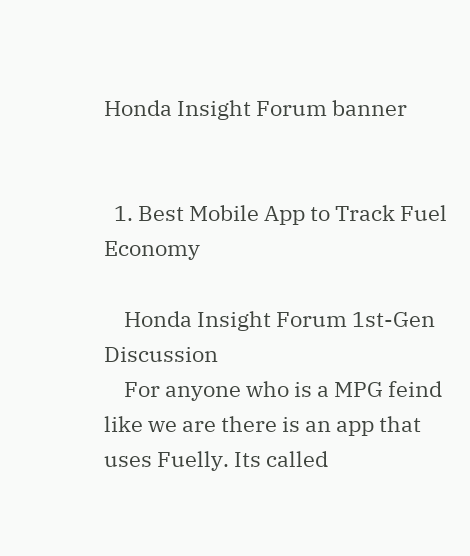Honda Insight Forum banner


  1. Best Mobile App to Track Fuel Economy

    Honda Insight Forum 1st-Gen Discussion
    For anyone who is a MPG feind like we are there is an app that uses Fuelly. Its called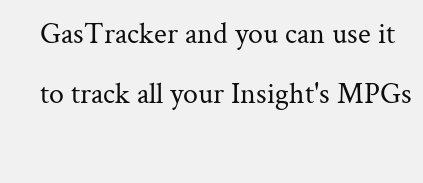GasTracker and you can use it to track all your Insight's MPGs